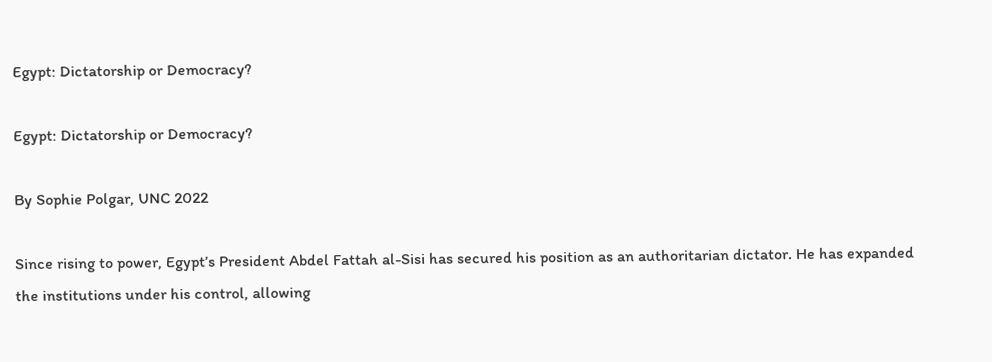Egypt: Dictatorship or Democracy?

Egypt: Dictatorship or Democracy?

By Sophie Polgar, UNC 2022

Since rising to power, Egypt’s President Abdel Fattah al-Sisi has secured his position as an authoritarian dictator. He has expanded the institutions under his control, allowing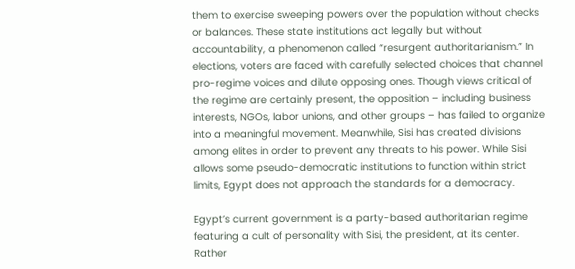them to exercise sweeping powers over the population without checks or balances. These state institutions act legally but without accountability, a phenomenon called “resurgent authoritarianism.” In elections, voters are faced with carefully selected choices that channel pro-regime voices and dilute opposing ones. Though views critical of the regime are certainly present, the opposition – including business interests, NGOs, labor unions, and other groups – has failed to organize into a meaningful movement. Meanwhile, Sisi has created divisions among elites in order to prevent any threats to his power. While Sisi allows some pseudo-democratic institutions to function within strict limits, Egypt does not approach the standards for a democracy.

Egypt’s current government is a party-based authoritarian regime featuring a cult of personality with Sisi, the president, at its center. Rather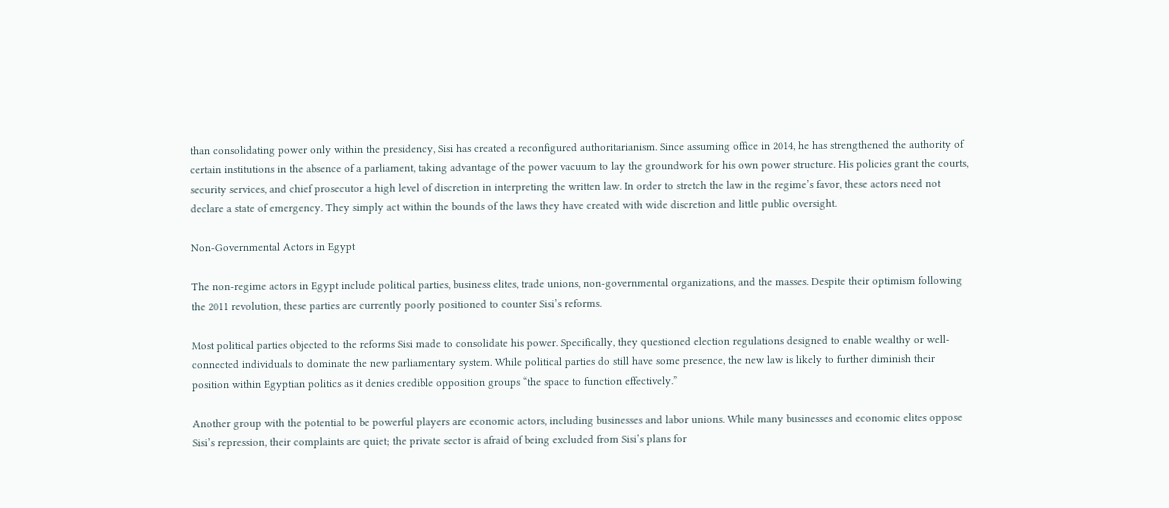than consolidating power only within the presidency, Sisi has created a reconfigured authoritarianism. Since assuming office in 2014, he has strengthened the authority of certain institutions in the absence of a parliament, taking advantage of the power vacuum to lay the groundwork for his own power structure. His policies grant the courts, security services, and chief prosecutor a high level of discretion in interpreting the written law. In order to stretch the law in the regime’s favor, these actors need not declare a state of emergency. They simply act within the bounds of the laws they have created with wide discretion and little public oversight.

Non-Governmental Actors in Egypt

The non-regime actors in Egypt include political parties, business elites, trade unions, non-governmental organizations, and the masses. Despite their optimism following the 2011 revolution, these parties are currently poorly positioned to counter Sisi’s reforms.

Most political parties objected to the reforms Sisi made to consolidate his power. Specifically, they questioned election regulations designed to enable wealthy or well-connected individuals to dominate the new parliamentary system. While political parties do still have some presence, the new law is likely to further diminish their position within Egyptian politics as it denies credible opposition groups “the space to function effectively.”

Another group with the potential to be powerful players are economic actors, including businesses and labor unions. While many businesses and economic elites oppose Sisi’s repression, their complaints are quiet; the private sector is afraid of being excluded from Sisi’s plans for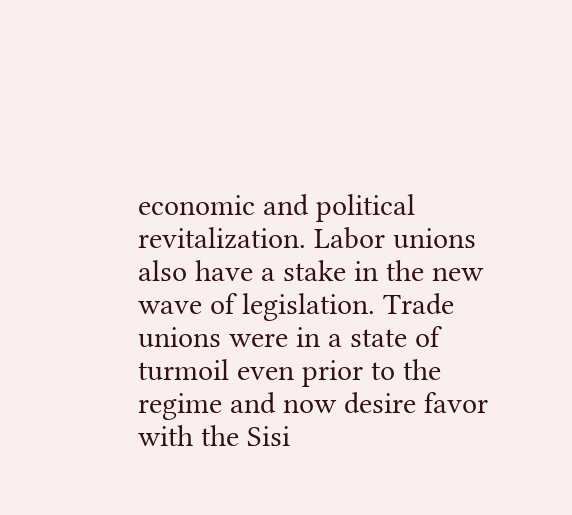economic and political revitalization. Labor unions also have a stake in the new wave of legislation. Trade unions were in a state of turmoil even prior to the regime and now desire favor with the Sisi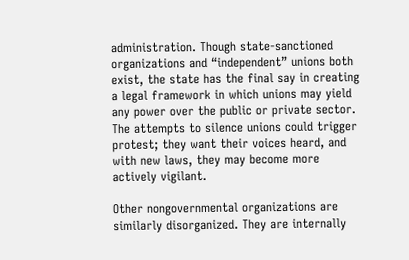administration. Though state-sanctioned organizations and “independent” unions both exist, the state has the final say in creating a legal framework in which unions may yield any power over the public or private sector. The attempts to silence unions could trigger protest; they want their voices heard, and with new laws, they may become more actively vigilant.

Other nongovernmental organizations are similarly disorganized. They are internally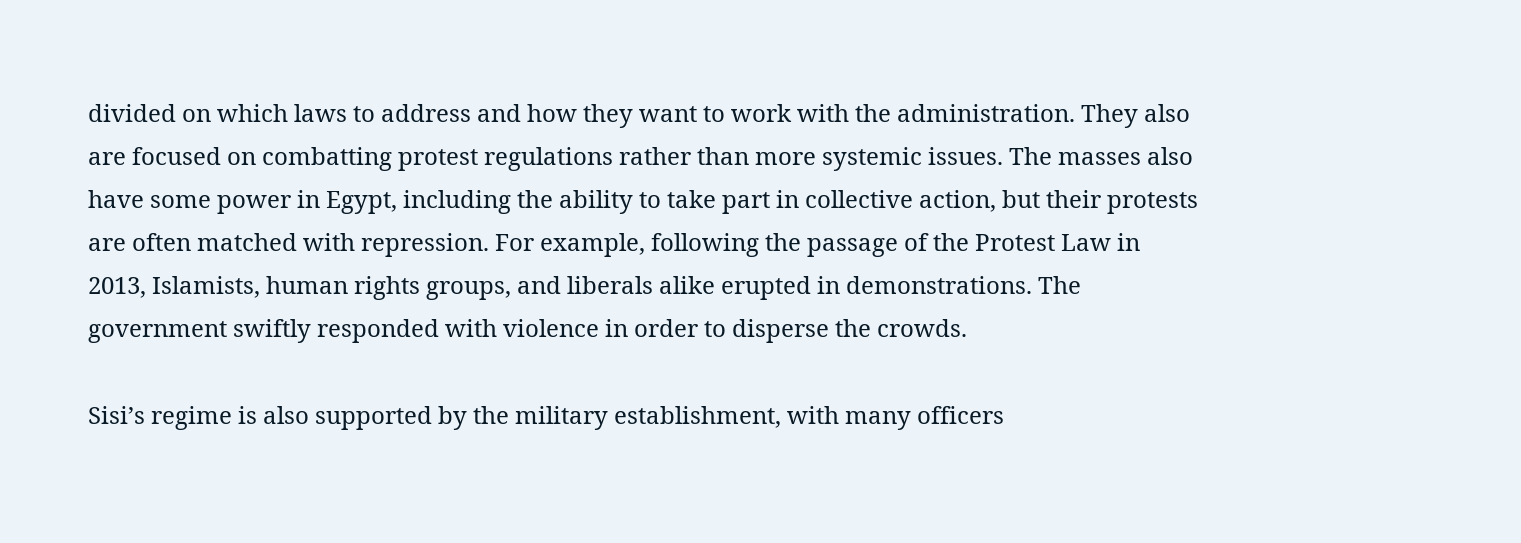divided on which laws to address and how they want to work with the administration. They also are focused on combatting protest regulations rather than more systemic issues. The masses also have some power in Egypt, including the ability to take part in collective action, but their protests are often matched with repression. For example, following the passage of the Protest Law in 2013, Islamists, human rights groups, and liberals alike erupted in demonstrations. The government swiftly responded with violence in order to disperse the crowds.

Sisi’s regime is also supported by the military establishment, with many officers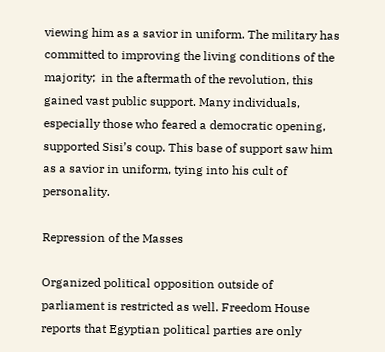viewing him as a savior in uniform. The military has committed to improving the living conditions of the majority;  in the aftermath of the revolution, this gained vast public support. Many individuals, especially those who feared a democratic opening, supported Sisi’s coup. This base of support saw him as a savior in uniform, tying into his cult of personality.

Repression of the Masses

Organized political opposition outside of parliament is restricted as well. Freedom House reports that Egyptian political parties are only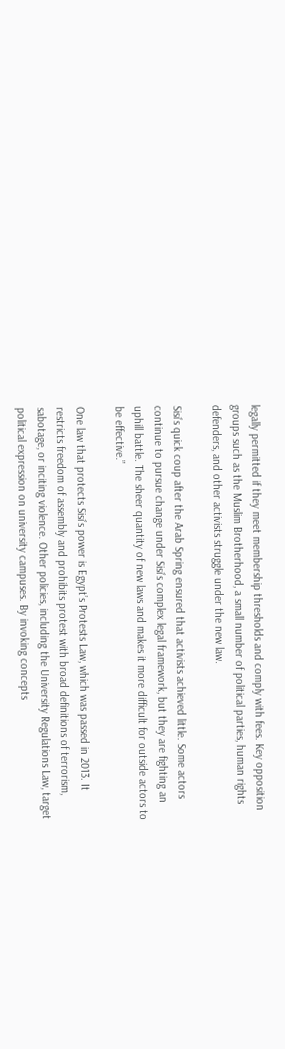legally permitted if they meet membership thresholds and comply with fees. Key opposition groups such as the Muslim Brotherhood, a small number of political parties, human rights defenders, and other activists struggle under the new law.

Sisi’s quick coup after the Arab Spring ensured that activists achieved little. Some actors continue to pursue change under Sisi’s complex legal framework, but they are fighting an uphill battle. The sheer quantity of new laws and makes it more difficult for outside actors to be effective.”

One law that protects Sisi’s power is Egypt’s Protests Law, which was passed in 2013. It restricts freedom of assembly and prohibits protest with broad definitions of terrorism, sabotage, or inciting violence. Other policies, including the University Regulations Law, target political expression on university campuses. By invoking concepts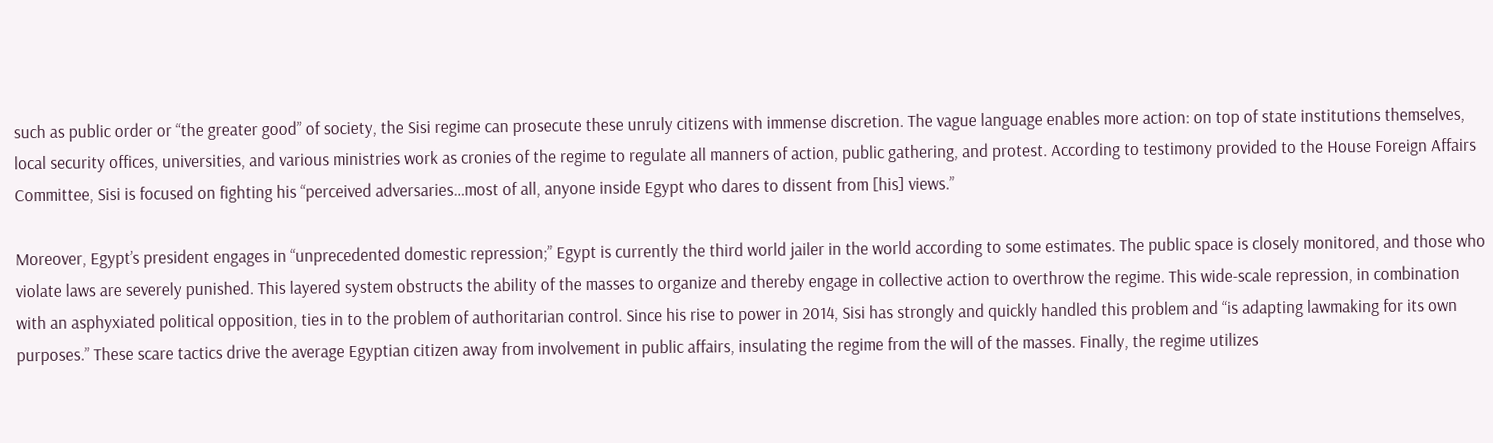such as public order or “the greater good” of society, the Sisi regime can prosecute these unruly citizens with immense discretion. The vague language enables more action: on top of state institutions themselves, local security offices, universities, and various ministries work as cronies of the regime to regulate all manners of action, public gathering, and protest. According to testimony provided to the House Foreign Affairs Committee, Sisi is focused on fighting his “perceived adversaries…most of all, anyone inside Egypt who dares to dissent from [his] views.”

Moreover, Egypt’s president engages in “unprecedented domestic repression;” Egypt is currently the third world jailer in the world according to some estimates. The public space is closely monitored, and those who violate laws are severely punished. This layered system obstructs the ability of the masses to organize and thereby engage in collective action to overthrow the regime. This wide-scale repression, in combination with an asphyxiated political opposition, ties in to the problem of authoritarian control. Since his rise to power in 2014, Sisi has strongly and quickly handled this problem and “is adapting lawmaking for its own purposes.” These scare tactics drive the average Egyptian citizen away from involvement in public affairs, insulating the regime from the will of the masses. Finally, the regime utilizes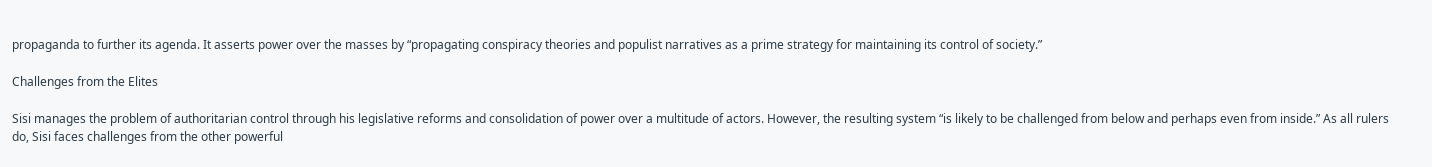propaganda to further its agenda. It asserts power over the masses by “propagating conspiracy theories and populist narratives as a prime strategy for maintaining its control of society.”

Challenges from the Elites

Sisi manages the problem of authoritarian control through his legislative reforms and consolidation of power over a multitude of actors. However, the resulting system “is likely to be challenged from below and perhaps even from inside.” As all rulers do, Sisi faces challenges from the other powerful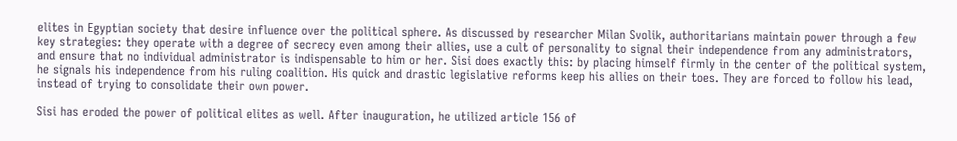elites in Egyptian society that desire influence over the political sphere. As discussed by researcher Milan Svolik, authoritarians maintain power through a few key strategies: they operate with a degree of secrecy even among their allies, use a cult of personality to signal their independence from any administrators, and ensure that no individual administrator is indispensable to him or her. Sisi does exactly this: by placing himself firmly in the center of the political system, he signals his independence from his ruling coalition. His quick and drastic legislative reforms keep his allies on their toes. They are forced to follow his lead, instead of trying to consolidate their own power.

Sisi has eroded the power of political elites as well. After inauguration, he utilized article 156 of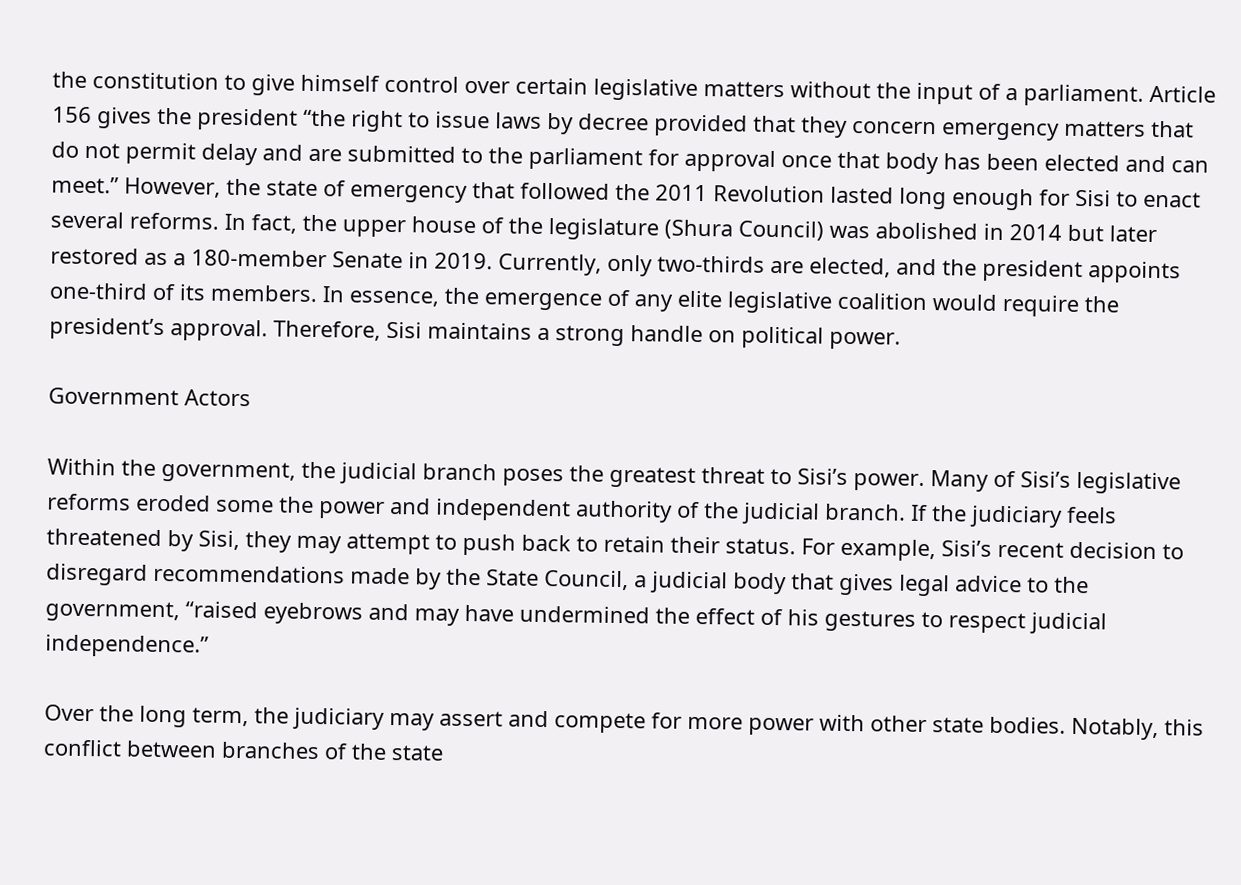the constitution to give himself control over certain legislative matters without the input of a parliament. Article 156 gives the president “the right to issue laws by decree provided that they concern emergency matters that do not permit delay and are submitted to the parliament for approval once that body has been elected and can meet.” However, the state of emergency that followed the 2011 Revolution lasted long enough for Sisi to enact several reforms. In fact, the upper house of the legislature (Shura Council) was abolished in 2014 but later restored as a 180-member Senate in 2019. Currently, only two-thirds are elected, and the president appoints one-third of its members. In essence, the emergence of any elite legislative coalition would require the president’s approval. Therefore, Sisi maintains a strong handle on political power.

Government Actors

Within the government, the judicial branch poses the greatest threat to Sisi’s power. Many of Sisi’s legislative reforms eroded some the power and independent authority of the judicial branch. If the judiciary feels threatened by Sisi, they may attempt to push back to retain their status. For example, Sisi’s recent decision to disregard recommendations made by the State Council, a judicial body that gives legal advice to the government, “raised eyebrows and may have undermined the effect of his gestures to respect judicial independence.”

Over the long term, the judiciary may assert and compete for more power with other state bodies. Notably, this conflict between branches of the state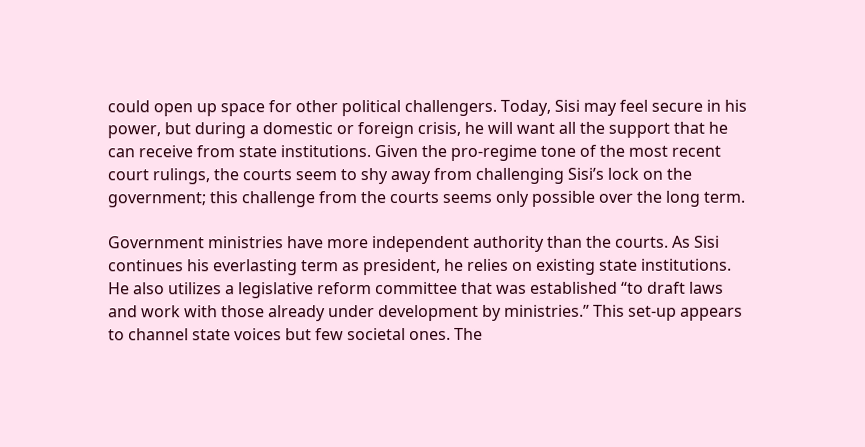could open up space for other political challengers. Today, Sisi may feel secure in his power, but during a domestic or foreign crisis, he will want all the support that he can receive from state institutions. Given the pro-regime tone of the most recent court rulings, the courts seem to shy away from challenging Sisi’s lock on the government; this challenge from the courts seems only possible over the long term.

Government ministries have more independent authority than the courts. As Sisi continues his everlasting term as president, he relies on existing state institutions. He also utilizes a legislative reform committee that was established “to draft laws and work with those already under development by ministries.” This set-up appears to channel state voices but few societal ones. The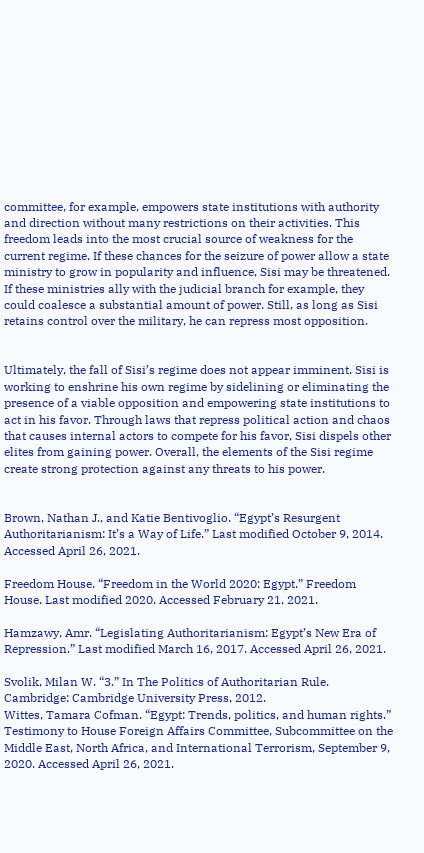committee, for example, empowers state institutions with authority and direction without many restrictions on their activities. This freedom leads into the most crucial source of weakness for the current regime. If these chances for the seizure of power allow a state ministry to grow in popularity and influence, Sisi may be threatened. If these ministries ally with the judicial branch for example, they could coalesce a substantial amount of power. Still, as long as Sisi retains control over the military, he can repress most opposition.


Ultimately, the fall of Sisi’s regime does not appear imminent. Sisi is working to enshrine his own regime by sidelining or eliminating the presence of a viable opposition and empowering state institutions to act in his favor. Through laws that repress political action and chaos that causes internal actors to compete for his favor, Sisi dispels other elites from gaining power. Overall, the elements of the Sisi regime create strong protection against any threats to his power.


Brown, Nathan J., and Katie Bentivoglio. “Egypt’s Resurgent Authoritarianism: It’s a Way of Life.” Last modified October 9, 2014. Accessed April 26, 2021.

Freedom House. “Freedom in the World 2020: Egypt.” Freedom House. Last modified 2020. Accessed February 21, 2021.

Hamzawy, Amr. “Legislating Authoritarianism: Egypt’s New Era of Repression.” Last modified March 16, 2017. Accessed April 26, 2021.

Svolik, Milan W. “3.” In The Politics of Authoritarian Rule. Cambridge: Cambridge University Press, 2012.
Wittes, Tamara Cofman. “Egypt: Trends, politics, and human rights.” Testimony to House Foreign Affairs Committee, Subcommittee on the Middle East, North Africa, and International Terrorism, September 9, 2020. Accessed April 26, 2021.